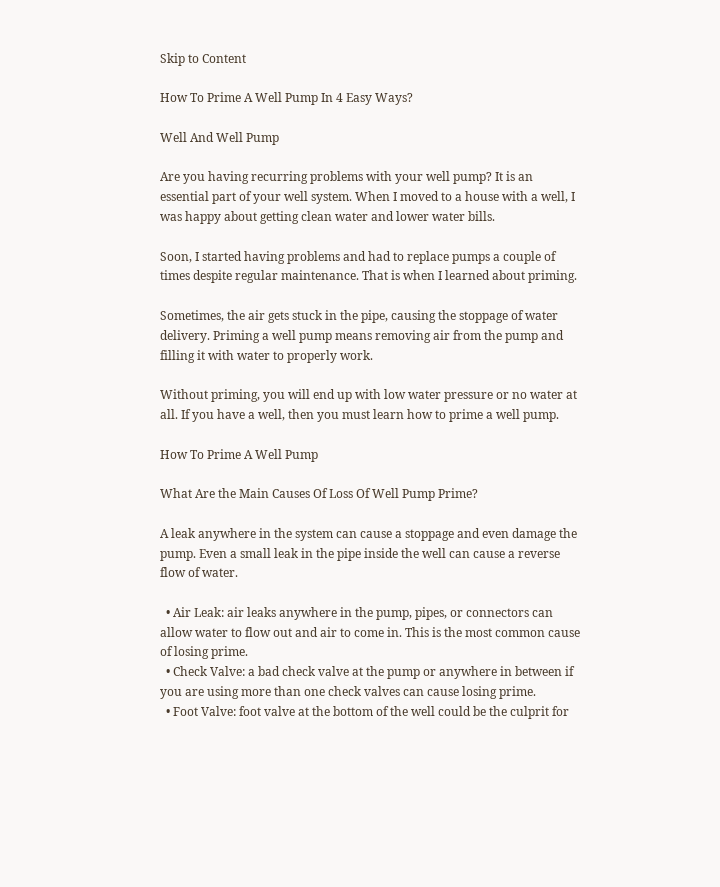Skip to Content

How To Prime A Well Pump In 4 Easy Ways?

Well And Well Pump

Are you having recurring problems with your well pump? It is an essential part of your well system. When I moved to a house with a well, I was happy about getting clean water and lower water bills.

Soon, I started having problems and had to replace pumps a couple of times despite regular maintenance. That is when I learned about priming.

Sometimes, the air gets stuck in the pipe, causing the stoppage of water delivery. Priming a well pump means removing air from the pump and filling it with water to properly work.

Without priming, you will end up with low water pressure or no water at all. If you have a well, then you must learn how to prime a well pump.

How To Prime A Well Pump

What Are the Main Causes Of Loss Of Well Pump Prime?

A leak anywhere in the system can cause a stoppage and even damage the pump. Even a small leak in the pipe inside the well can cause a reverse flow of water.

  • Air Leak: air leaks anywhere in the pump, pipes, or connectors can allow water to flow out and air to come in. This is the most common cause of losing prime.
  • Check Valve: a bad check valve at the pump or anywhere in between if you are using more than one check valves can cause losing prime.
  • Foot Valve: foot valve at the bottom of the well could be the culprit for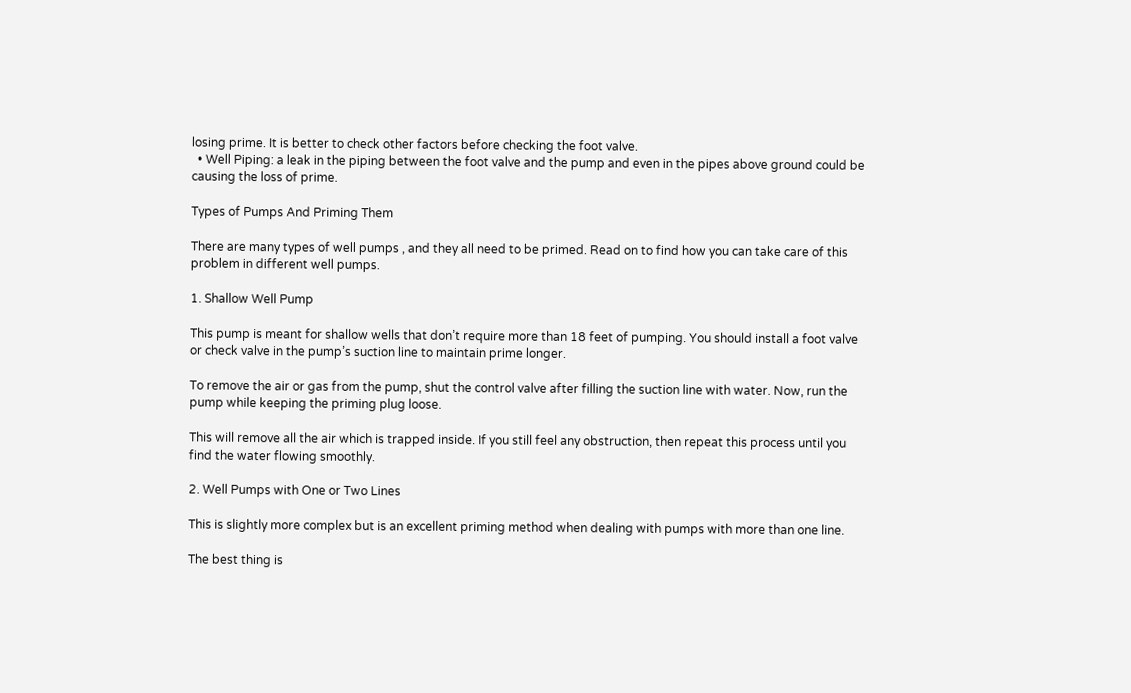losing prime. It is better to check other factors before checking the foot valve.
  • Well Piping: a leak in the piping between the foot valve and the pump and even in the pipes above ground could be causing the loss of prime.

Types of Pumps And Priming Them

There are many types of well pumps , and they all need to be primed. Read on to find how you can take care of this problem in different well pumps.

1. Shallow Well Pump

This pump is meant for shallow wells that don’t require more than 18 feet of pumping. You should install a foot valve or check valve in the pump’s suction line to maintain prime longer.

To remove the air or gas from the pump, shut the control valve after filling the suction line with water. Now, run the pump while keeping the priming plug loose.

This will remove all the air which is trapped inside. If you still feel any obstruction, then repeat this process until you find the water flowing smoothly.

2. Well Pumps with One or Two Lines

This is slightly more complex but is an excellent priming method when dealing with pumps with more than one line.

The best thing is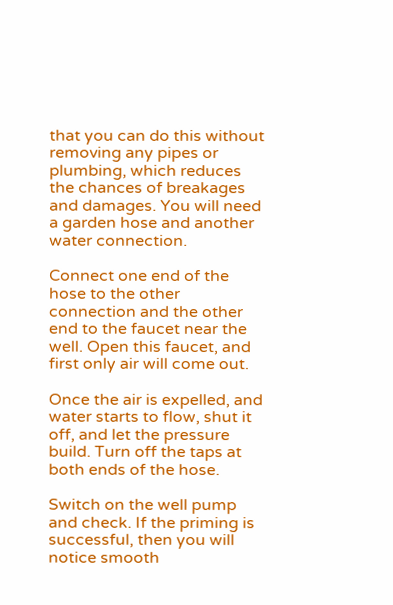that you can do this without removing any pipes or plumbing, which reduces the chances of breakages and damages. You will need a garden hose and another water connection.

Connect one end of the hose to the other connection and the other end to the faucet near the well. Open this faucet, and first only air will come out.

Once the air is expelled, and water starts to flow, shut it off, and let the pressure build. Turn off the taps at both ends of the hose.

Switch on the well pump and check. If the priming is successful, then you will notice smooth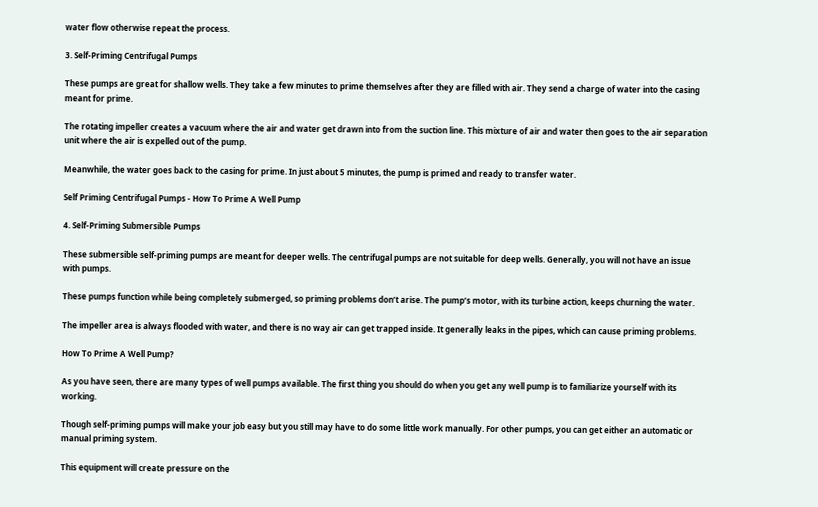water flow otherwise repeat the process.

3. Self-Priming Centrifugal Pumps

These pumps are great for shallow wells. They take a few minutes to prime themselves after they are filled with air. They send a charge of water into the casing meant for prime.

The rotating impeller creates a vacuum where the air and water get drawn into from the suction line. This mixture of air and water then goes to the air separation unit where the air is expelled out of the pump.

Meanwhile, the water goes back to the casing for prime. In just about 5 minutes, the pump is primed and ready to transfer water.

Self Priming Centrifugal Pumps - How To Prime A Well Pump

4. Self-Priming Submersible Pumps

These submersible self-priming pumps are meant for deeper wells. The centrifugal pumps are not suitable for deep wells. Generally, you will not have an issue with pumps.

These pumps function while being completely submerged, so priming problems don’t arise. The pump’s motor, with its turbine action, keeps churning the water.

The impeller area is always flooded with water, and there is no way air can get trapped inside. It generally leaks in the pipes, which can cause priming problems.

How To Prime A Well Pump?

As you have seen, there are many types of well pumps available. The first thing you should do when you get any well pump is to familiarize yourself with its working.

Though self-priming pumps will make your job easy but you still may have to do some little work manually. For other pumps, you can get either an automatic or manual priming system.

This equipment will create pressure on the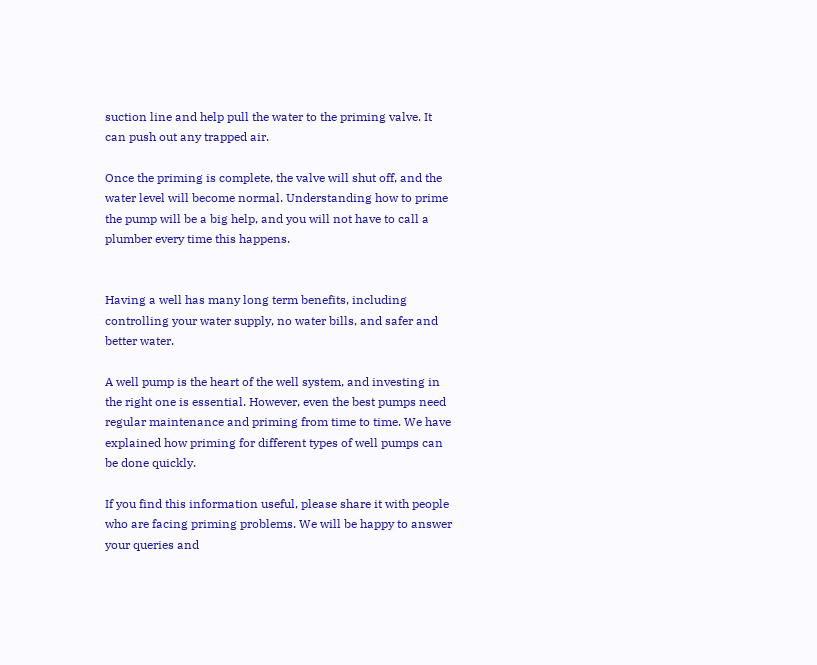suction line and help pull the water to the priming valve. It can push out any trapped air.

Once the priming is complete, the valve will shut off, and the water level will become normal. Understanding how to prime the pump will be a big help, and you will not have to call a plumber every time this happens.


Having a well has many long term benefits, including controlling your water supply, no water bills, and safer and better water.

A well pump is the heart of the well system, and investing in the right one is essential. However, even the best pumps need regular maintenance and priming from time to time. We have explained how priming for different types of well pumps can be done quickly.

If you find this information useful, please share it with people who are facing priming problems. We will be happy to answer your queries and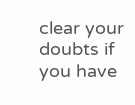clear your doubts if you have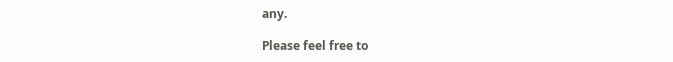any.

Please feel free to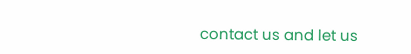contact us and let us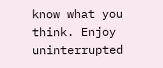know what you think. Enjoy uninterrupted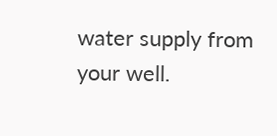water supply from your well.